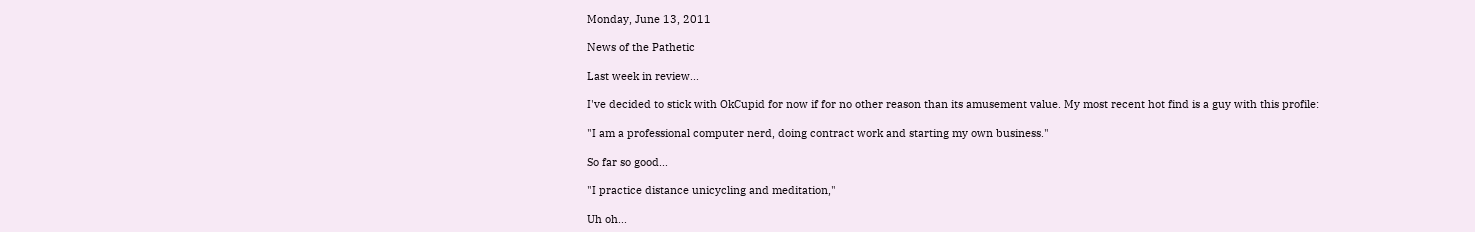Monday, June 13, 2011

News of the Pathetic

Last week in review...

I've decided to stick with OkCupid for now if for no other reason than its amusement value. My most recent hot find is a guy with this profile:

"I am a professional computer nerd, doing contract work and starting my own business."

So far so good...

"I practice distance unicycling and meditation,"

Uh oh...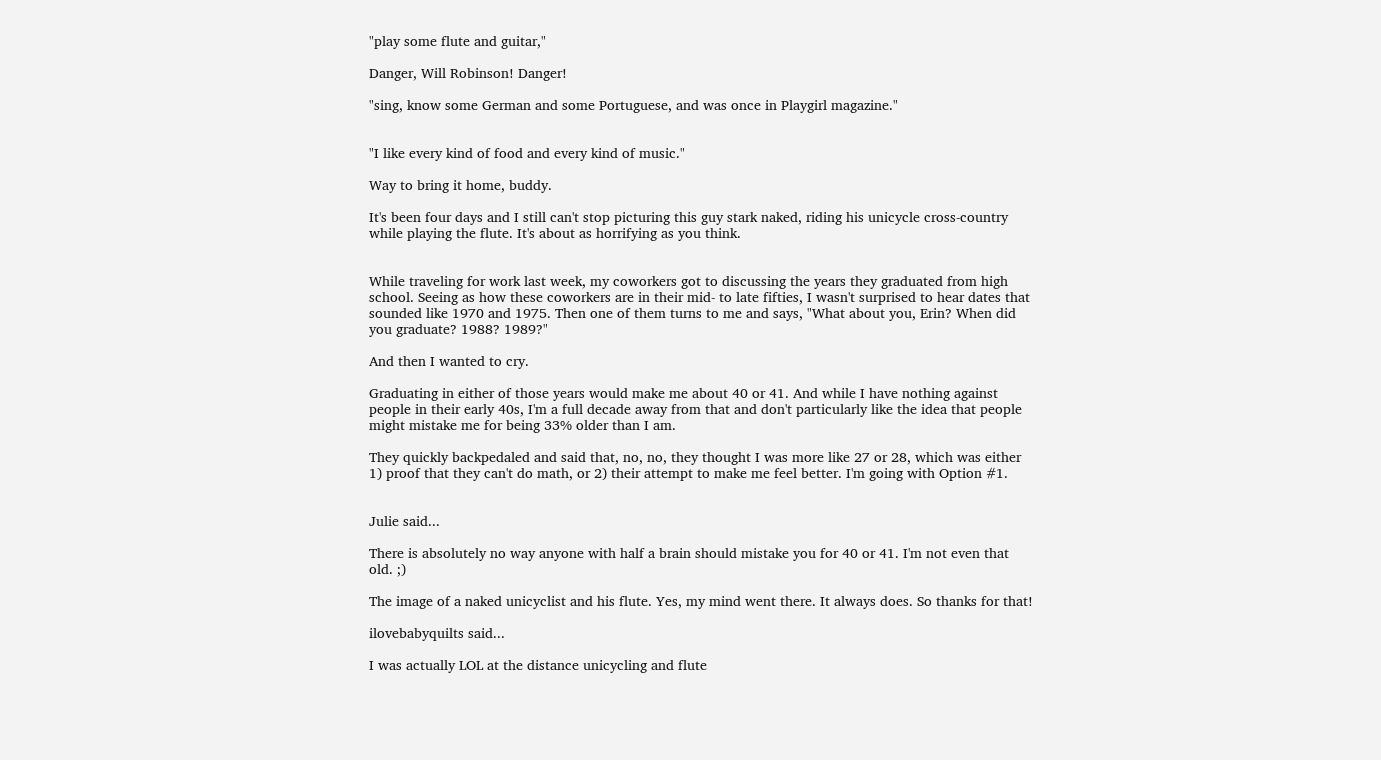"play some flute and guitar,"

Danger, Will Robinson! Danger!

"sing, know some German and some Portuguese, and was once in Playgirl magazine."


"I like every kind of food and every kind of music."

Way to bring it home, buddy.

It's been four days and I still can't stop picturing this guy stark naked, riding his unicycle cross-country while playing the flute. It's about as horrifying as you think.


While traveling for work last week, my coworkers got to discussing the years they graduated from high school. Seeing as how these coworkers are in their mid- to late fifties, I wasn't surprised to hear dates that sounded like 1970 and 1975. Then one of them turns to me and says, "What about you, Erin? When did you graduate? 1988? 1989?"

And then I wanted to cry.

Graduating in either of those years would make me about 40 or 41. And while I have nothing against people in their early 40s, I'm a full decade away from that and don't particularly like the idea that people might mistake me for being 33% older than I am.

They quickly backpedaled and said that, no, no, they thought I was more like 27 or 28, which was either 1) proof that they can't do math, or 2) their attempt to make me feel better. I'm going with Option #1.


Julie said...

There is absolutely no way anyone with half a brain should mistake you for 40 or 41. I'm not even that old. ;)

The image of a naked unicyclist and his flute. Yes, my mind went there. It always does. So thanks for that!

ilovebabyquilts said...

I was actually LOL at the distance unicycling and flute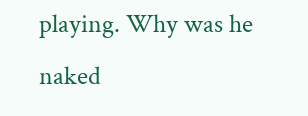playing. Why was he naked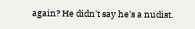again? He didn't say he's a nudist.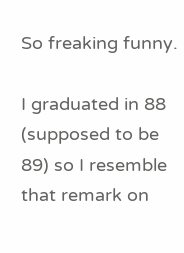So freaking funny.

I graduated in 88 (supposed to be 89) so I resemble that remark on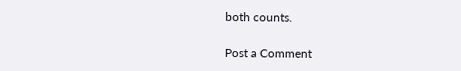both counts.

Post a Comment